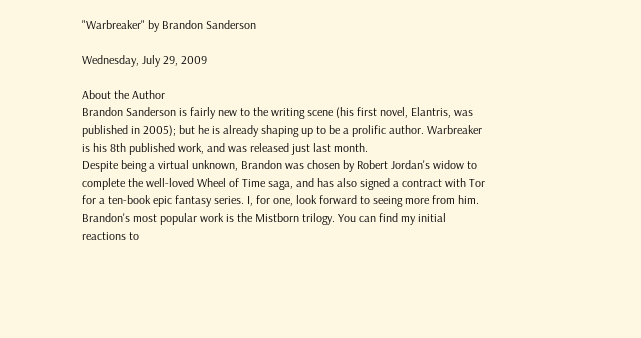"Warbreaker" by Brandon Sanderson

Wednesday, July 29, 2009

About the Author
Brandon Sanderson is fairly new to the writing scene (his first novel, Elantris, was published in 2005); but he is already shaping up to be a prolific author. Warbreaker is his 8th published work, and was released just last month.
Despite being a virtual unknown, Brandon was chosen by Robert Jordan's widow to complete the well-loved Wheel of Time saga, and has also signed a contract with Tor for a ten-book epic fantasy series. I, for one, look forward to seeing more from him.
Brandon's most popular work is the Mistborn trilogy. You can find my initial reactions to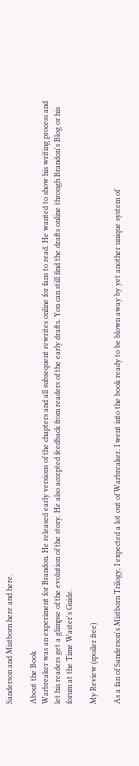Sanderson and Mistborn here and here.

About the Book
Warbreaker was an experiment for Brandon. He released early versions of the chapters and all subsequent rewrites online for fans to read. He wanted to show his writing process and let his readers get a glimpse of the evolution of the story. He also accepted feedback from readers of the early drafts. You can still find the drafts online through Brandon's Blog or his forum at the Time Waster's Guide.

My Review (spoiler free)

As a fan of Sanderson's Mistborn Trilogy, I expected a lot out of Warbreaker. I went into the book ready to be blown away by yet another unique system of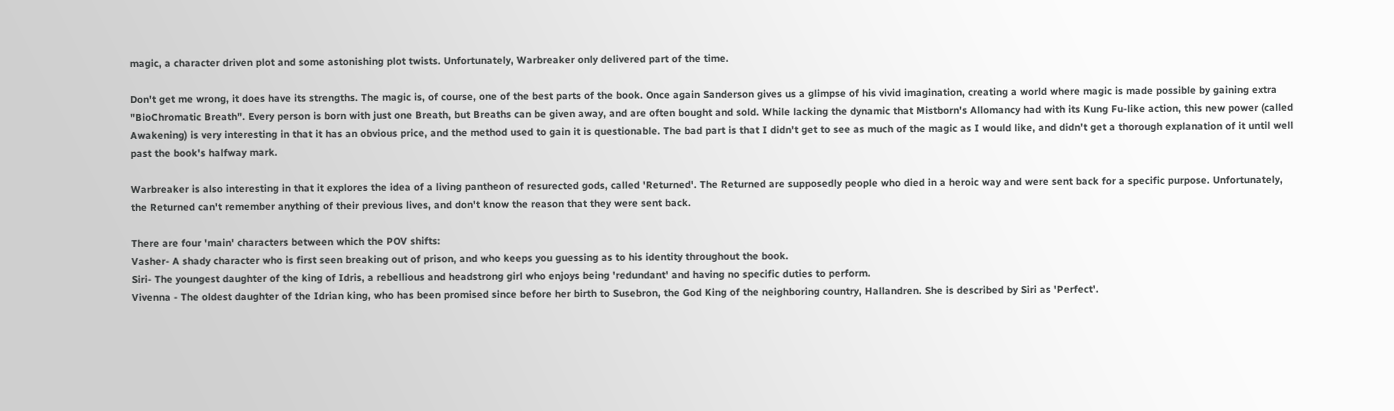magic, a character driven plot and some astonishing plot twists. Unfortunately, Warbreaker only delivered part of the time.

Don't get me wrong, it does have its strengths. The magic is, of course, one of the best parts of the book. Once again Sanderson gives us a glimpse of his vivid imagination, creating a world where magic is made possible by gaining extra "BioChromatic Breath". Every person is born with just one Breath, but Breaths can be given away, and are often bought and sold. While lacking the dynamic that Mistborn's Allomancy had with its Kung Fu-like action, this new power (called Awakening) is very interesting in that it has an obvious price, and the method used to gain it is questionable. The bad part is that I didn't get to see as much of the magic as I would like, and didn't get a thorough explanation of it until well past the book's halfway mark.

Warbreaker is also interesting in that it explores the idea of a living pantheon of resurected gods, called 'Returned'. The Returned are supposedly people who died in a heroic way and were sent back for a specific purpose. Unfortunately, the Returned can't remember anything of their previous lives, and don't know the reason that they were sent back.

There are four 'main' characters between which the POV shifts:
Vasher- A shady character who is first seen breaking out of prison, and who keeps you guessing as to his identity throughout the book.
Siri- The youngest daughter of the king of Idris, a rebellious and headstrong girl who enjoys being 'redundant' and having no specific duties to perform.
Vivenna - The oldest daughter of the Idrian king, who has been promised since before her birth to Susebron, the God King of the neighboring country, Hallandren. She is described by Siri as 'Perfect'.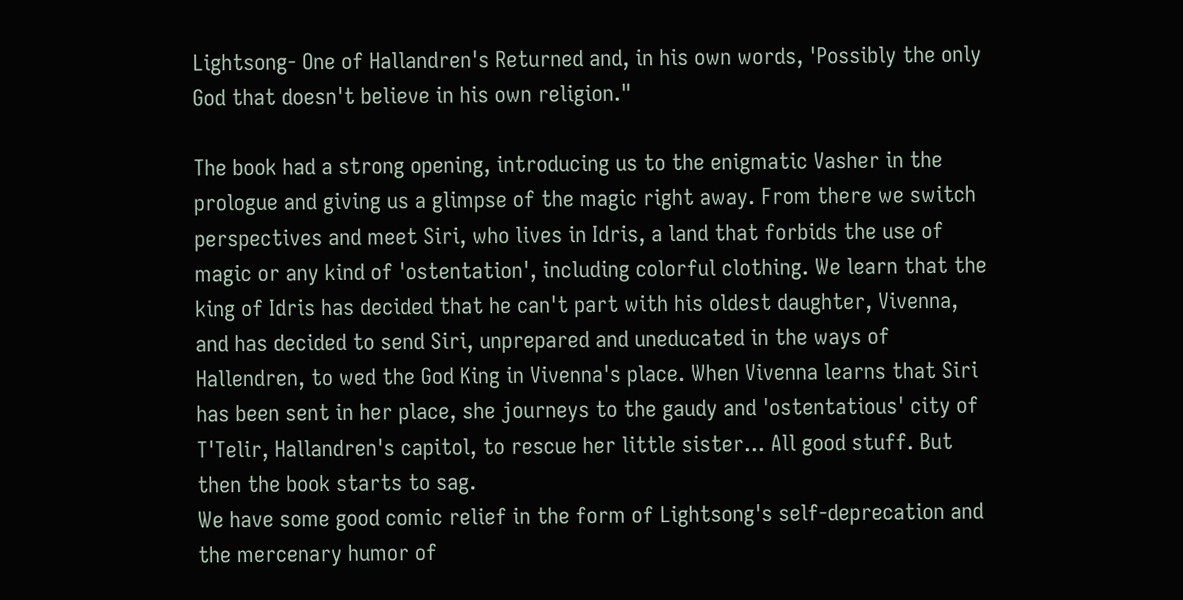Lightsong- One of Hallandren's Returned and, in his own words, 'Possibly the only God that doesn't believe in his own religion."

The book had a strong opening, introducing us to the enigmatic Vasher in the prologue and giving us a glimpse of the magic right away. From there we switch perspectives and meet Siri, who lives in Idris, a land that forbids the use of magic or any kind of 'ostentation', including colorful clothing. We learn that the king of Idris has decided that he can't part with his oldest daughter, Vivenna, and has decided to send Siri, unprepared and uneducated in the ways of Hallendren, to wed the God King in Vivenna's place. When Vivenna learns that Siri has been sent in her place, she journeys to the gaudy and 'ostentatious' city of T'Telir, Hallandren's capitol, to rescue her little sister... All good stuff. But then the book starts to sag.
We have some good comic relief in the form of Lightsong's self-deprecation and the mercenary humor of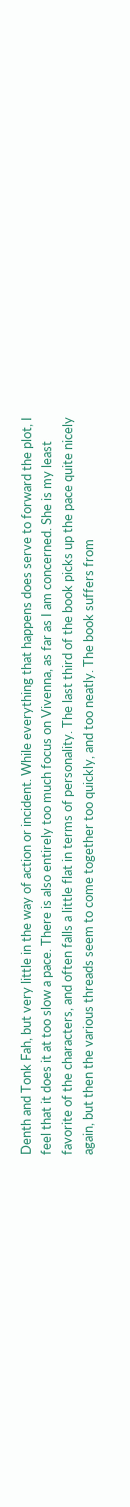Denth and Tonk Fah, but very little in the way of action or incident. While everything that happens does serve to forward the plot, I feel that it does it at too slow a pace. There is also entirely too much focus on Vivenna, as far as I am concerned. She is my least favorite of the characters, and often falls a little flat in terms of personality. The last third of the book picks up the pace quite nicely again, but then the various threads seem to come together too quickly, and too neatly. The book suffers from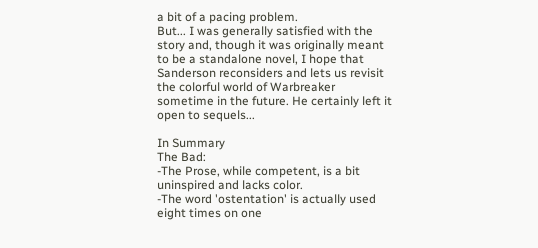a bit of a pacing problem.
But... I was generally satisfied with the story and, though it was originally meant to be a standalone novel, I hope that Sanderson reconsiders and lets us revisit the colorful world of Warbreaker sometime in the future. He certainly left it open to sequels...

In Summary
The Bad:
-The Prose, while competent, is a bit uninspired and lacks color.
-The word 'ostentation' is actually used eight times on one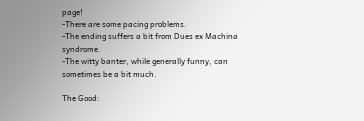page!
-There are some pacing problems.
-The ending suffers a bit from Dues ex Machina syndrome.
-The witty banter, while generally funny, can sometimes be a bit much.

The Good: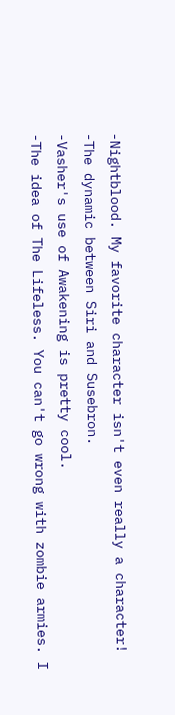-Nightblood. My favorite character isn't even really a character!
-The dynamic between Siri and Susebron.
-Vasher's use of Awakening is pretty cool.
-The idea of The Lifeless. You can't go wrong with zombie armies. I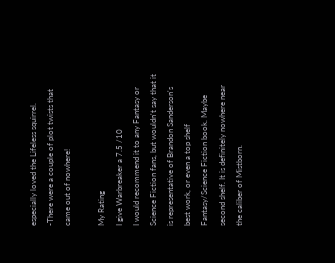especially loved the Lifeless squirrel.
-There were a couple of plot twists that came out of nowhere!

My Rating
I give Warbreaker a 7.5 /10
I would recommend it to any Fantasy or Science Fiction fans, but wouldn't say that it is representative of Brandon Sanderson's best work, or even a top shelf Fantasy/Science Fiction book. Maybe second shelf. It is definitely nowhere near the caliber of Mistborn.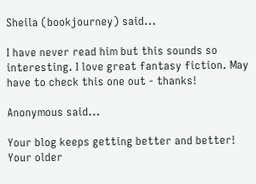Sheila (bookjourney) said...

I have never read him but this sounds so interesting. I love great fantasy fiction. May have to check this one out - thanks!

Anonymous said...

Your blog keeps getting better and better! Your older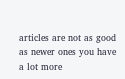articles are not as good as newer ones you have a lot more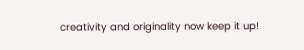creativity and originality now keep it up!